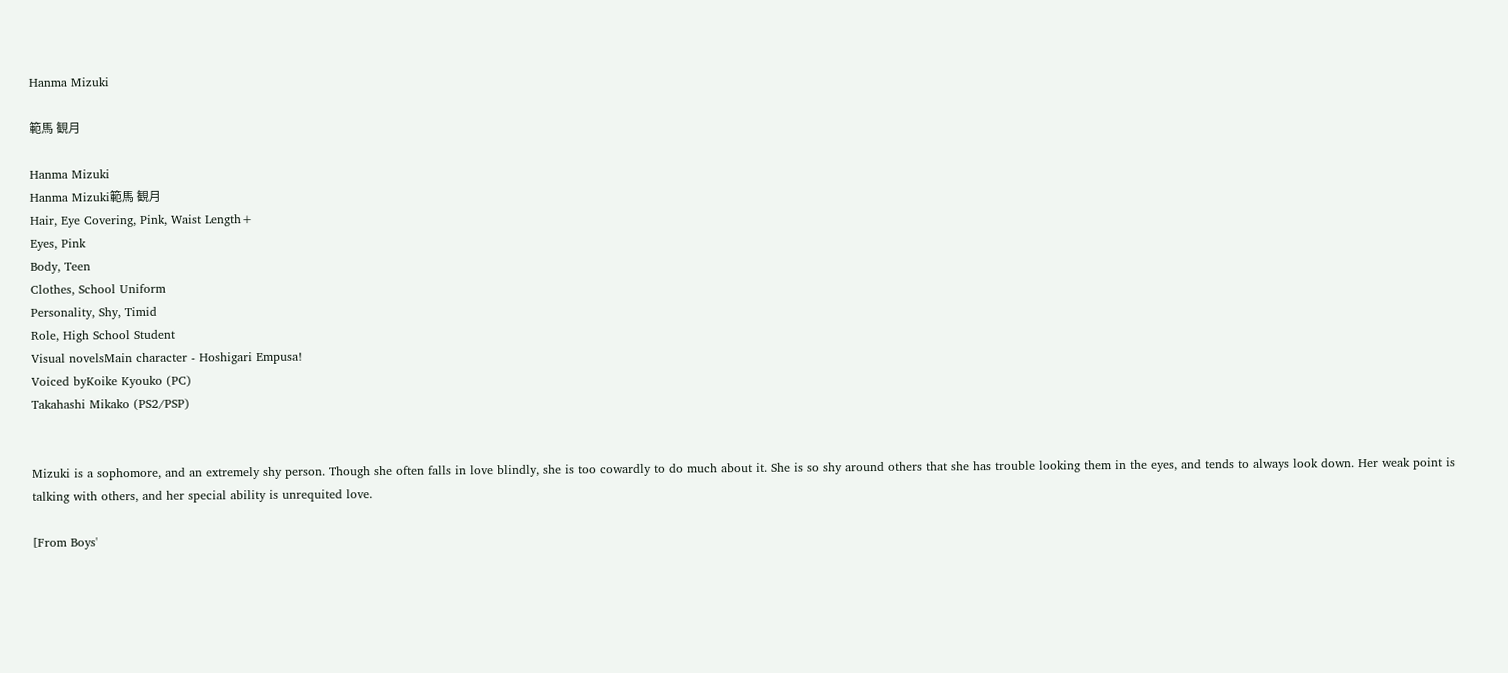Hanma Mizuki

範馬 観月

Hanma Mizuki
Hanma Mizuki範馬 観月
Hair, Eye Covering, Pink, Waist Length+
Eyes, Pink
Body, Teen
Clothes, School Uniform
Personality, Shy, Timid
Role, High School Student
Visual novelsMain character - Hoshigari Empusa!
Voiced byKoike Kyouko (PC)
Takahashi Mikako (PS2/PSP)


Mizuki is a sophomore, and an extremely shy person. Though she often falls in love blindly, she is too cowardly to do much about it. She is so shy around others that she has trouble looking them in the eyes, and tends to always look down. Her weak point is talking with others, and her special ability is unrequited love.

[From Boys'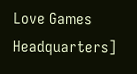Love Games Headquarters]